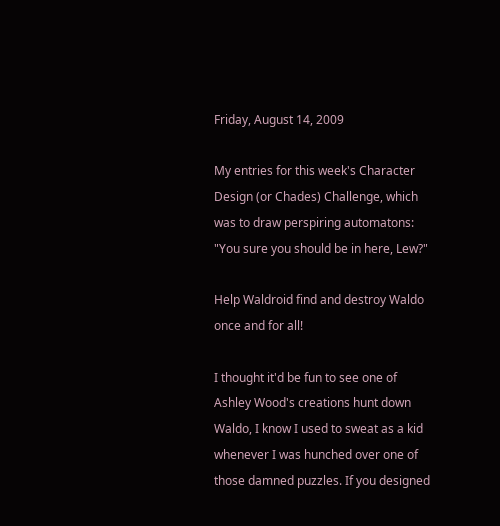Friday, August 14, 2009

My entries for this week's Character Design (or Chades) Challenge, which was to draw perspiring automatons:
"You sure you should be in here, Lew?"

Help Waldroid find and destroy Waldo once and for all!

I thought it'd be fun to see one of Ashley Wood's creations hunt down Waldo, I know I used to sweat as a kid whenever I was hunched over one of those damned puzzles. If you designed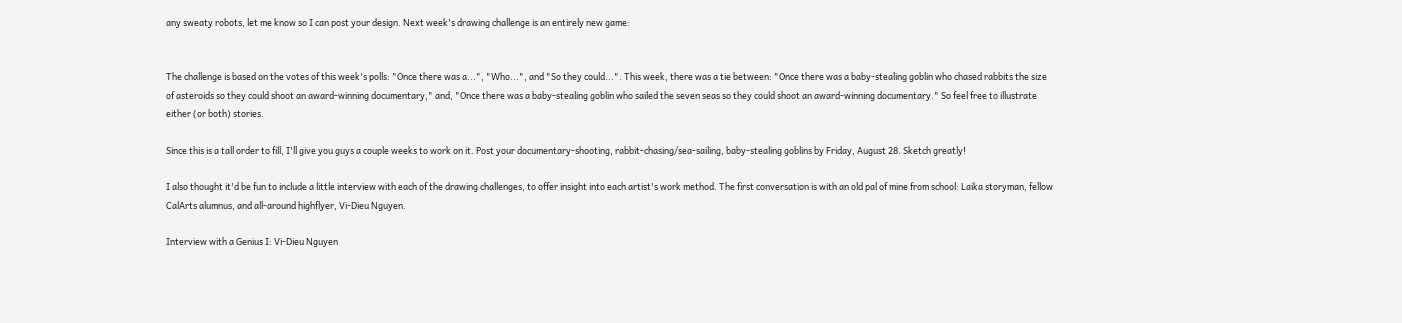any sweaty robots, let me know so I can post your design. Next week's drawing challenge is an entirely new game:


The challenge is based on the votes of this week's polls: "Once there was a...", "Who...", and "So they could...". This week, there was a tie between: "Once there was a baby-stealing goblin who chased rabbits the size of asteroids so they could shoot an award-winning documentary," and, "Once there was a baby-stealing goblin who sailed the seven seas so they could shoot an award-winning documentary." So feel free to illustrate either (or both) stories.

Since this is a tall order to fill, I'll give you guys a couple weeks to work on it. Post your documentary-shooting, rabbit-chasing/sea-sailing, baby-stealing goblins by Friday, August 28. Sketch greatly!

I also thought it'd be fun to include a little interview with each of the drawing challenges, to offer insight into each artist's work method. The first conversation is with an old pal of mine from school: Laika storyman, fellow CalArts alumnus, and all-around highflyer, Vi-Dieu Nguyen.

Interview with a Genius I: Vi-Dieu Nguyen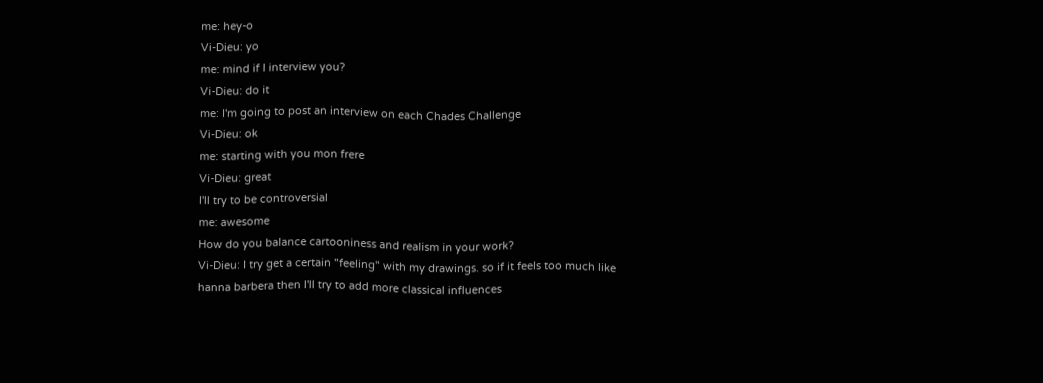me: hey-o
Vi-Dieu: yo
me: mind if I interview you?
Vi-Dieu: do it
me: I'm going to post an interview on each Chades Challenge
Vi-Dieu: ok
me: starting with you mon frere
Vi-Dieu: great
I'll try to be controversial
me: awesome
How do you balance cartooniness and realism in your work?
Vi-Dieu: I try get a certain "feeling" with my drawings. so if it feels too much like hanna barbera then I'll try to add more classical influences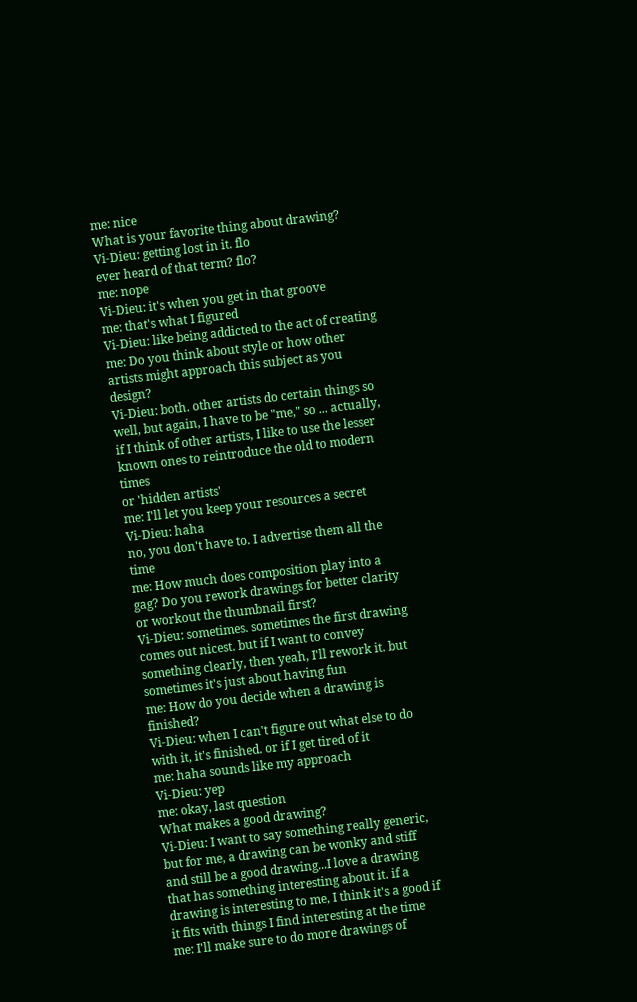me: nice
What is your favorite thing about drawing?
Vi-Dieu: getting lost in it. flo
ever heard of that term? flo?
me: nope
Vi-Dieu: it's when you get in that groove
me: that's what I figured
Vi-Dieu: like being addicted to the act of creating
me: Do you think about style or how other artists might approach this subject as you design?
Vi-Dieu: both. other artists do certain things so well, but again, I have to be "me," so ... actually, if I think of other artists, I like to use the lesser known ones to reintroduce the old to modern times
or 'hidden artists'
me: I'll let you keep your resources a secret
Vi-Dieu: haha
no, you don't have to. I advertise them all the time
me: How much does composition play into a gag? Do you rework drawings for better clarity or workout the thumbnail first?
Vi-Dieu: sometimes. sometimes the first drawing comes out nicest. but if I want to convey something clearly, then yeah, I'll rework it. but sometimes it's just about having fun
me: How do you decide when a drawing is finished?
Vi-Dieu: when I can't figure out what else to do with it, it's finished. or if I get tired of it
me: haha sounds like my approach
Vi-Dieu: yep
me: okay, last question
What makes a good drawing?
Vi-Dieu: I want to say something really generic, but for me, a drawing can be wonky and stiff and still be a good drawing...I love a drawing that has something interesting about it. if a drawing is interesting to me, I think it's a good if it fits with things I find interesting at the time
me: I'll make sure to do more drawings of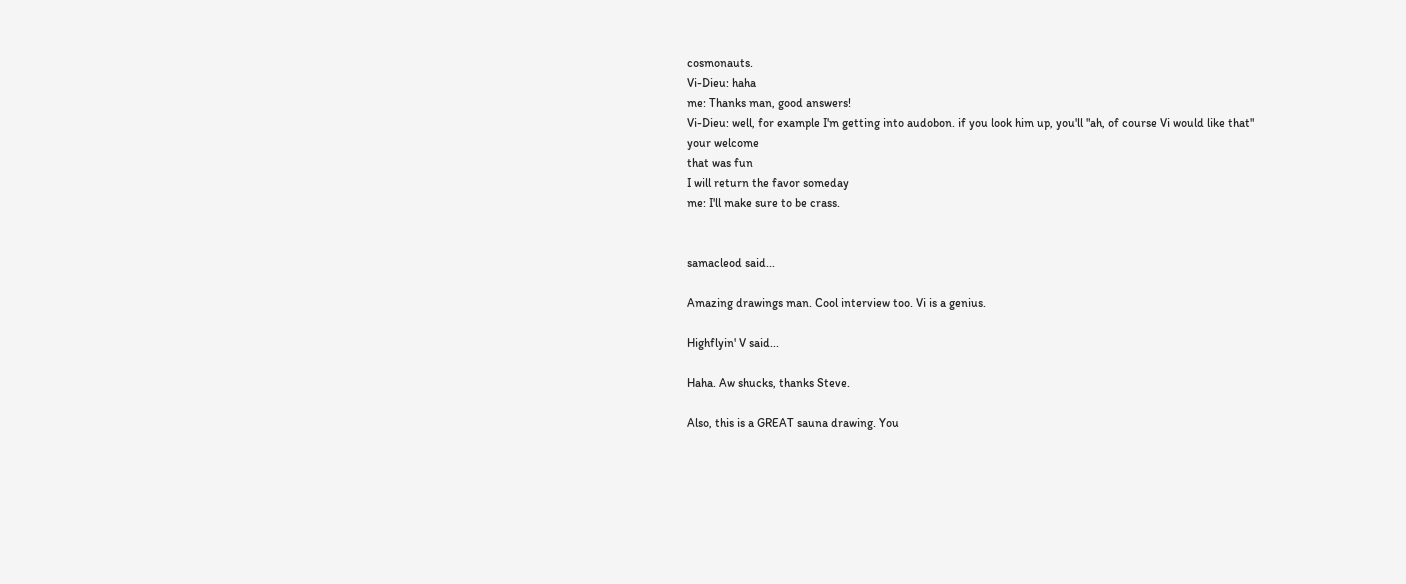cosmonauts.
Vi-Dieu: haha
me: Thanks man, good answers!
Vi-Dieu: well, for example I'm getting into audobon. if you look him up, you'll "ah, of course Vi would like that"
your welcome
that was fun
I will return the favor someday
me: I'll make sure to be crass.


samacleod said...

Amazing drawings man. Cool interview too. Vi is a genius.

Highflyin' V said...

Haha. Aw shucks, thanks Steve.

Also, this is a GREAT sauna drawing. You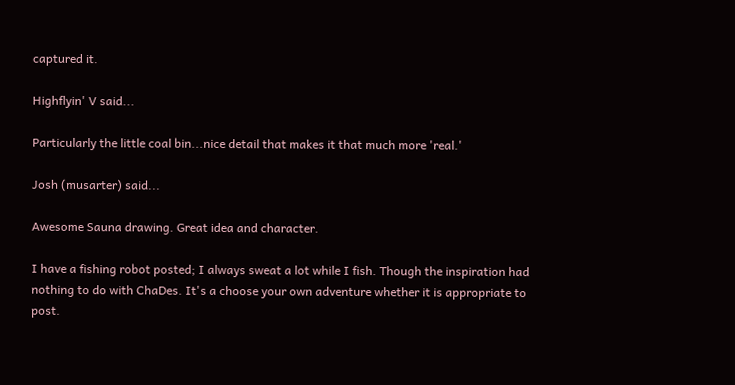captured it.

Highflyin' V said...

Particularly the little coal bin...nice detail that makes it that much more 'real.'

Josh (musarter) said...

Awesome Sauna drawing. Great idea and character.

I have a fishing robot posted; I always sweat a lot while I fish. Though the inspiration had nothing to do with ChaDes. It's a choose your own adventure whether it is appropriate to post.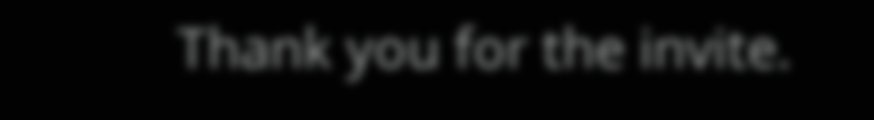Thank you for the invite.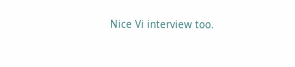Nice Vi interview too.